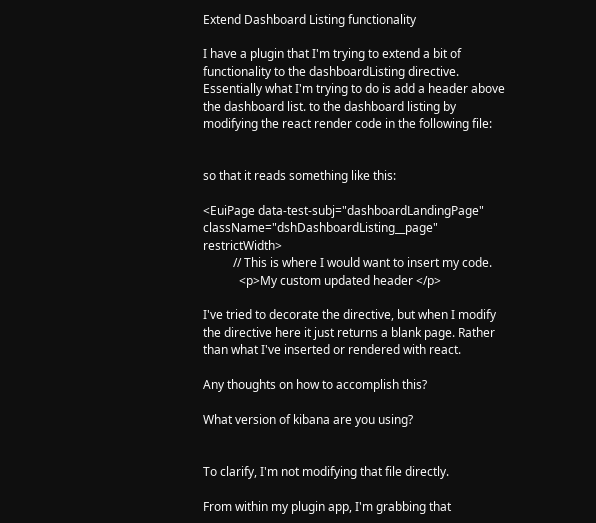Extend Dashboard Listing functionality

I have a plugin that I'm trying to extend a bit of functionality to the dashboardListing directive. Essentially what I'm trying to do is add a header above the dashboard list. to the dashboard listing by modifying the react render code in the following file:


so that it reads something like this:

<EuiPage data-test-subj="dashboardLandingPage" className="dshDashboardListing__page" restrictWidth>
          // This is where I would want to insert my code.
            <p>My custom updated header </p>

I've tried to decorate the directive, but when I modify the directive here it just returns a blank page. Rather than what I've inserted or rendered with react.

Any thoughts on how to accomplish this?

What version of kibana are you using?


To clarify, I'm not modifying that file directly.

From within my plugin app, I'm grabbing that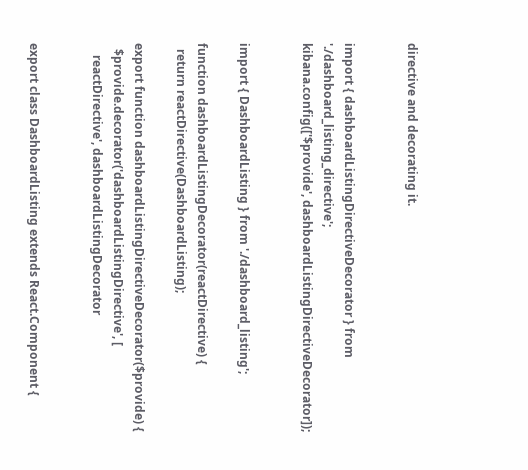directive and decorating it.


import { dashboardListingDirectiveDecorator } from './dashboard_listing_directive';
kibana.config(['$provide', dashboardListingDirectiveDecorator]);


import { DashboardListing } from './dashboard_listing';

function dashboardListingDecorator(reactDirective) {
  return reactDirective(DashboardListing);

export function dashboardListingDirectiveDecorator($provide) {
  $provide.decorator('dashboardListingDirective', [
    reactDirective', dashboardListingDecorator


export class DashboardListing extends React.Component {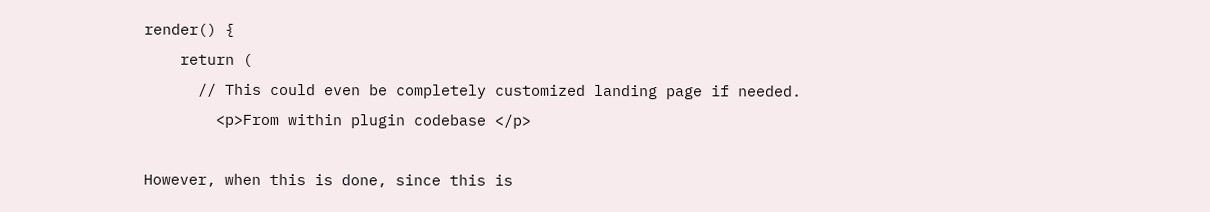render() {
    return (
      // This could even be completely customized landing page if needed.
        <p>From within plugin codebase </p>

However, when this is done, since this is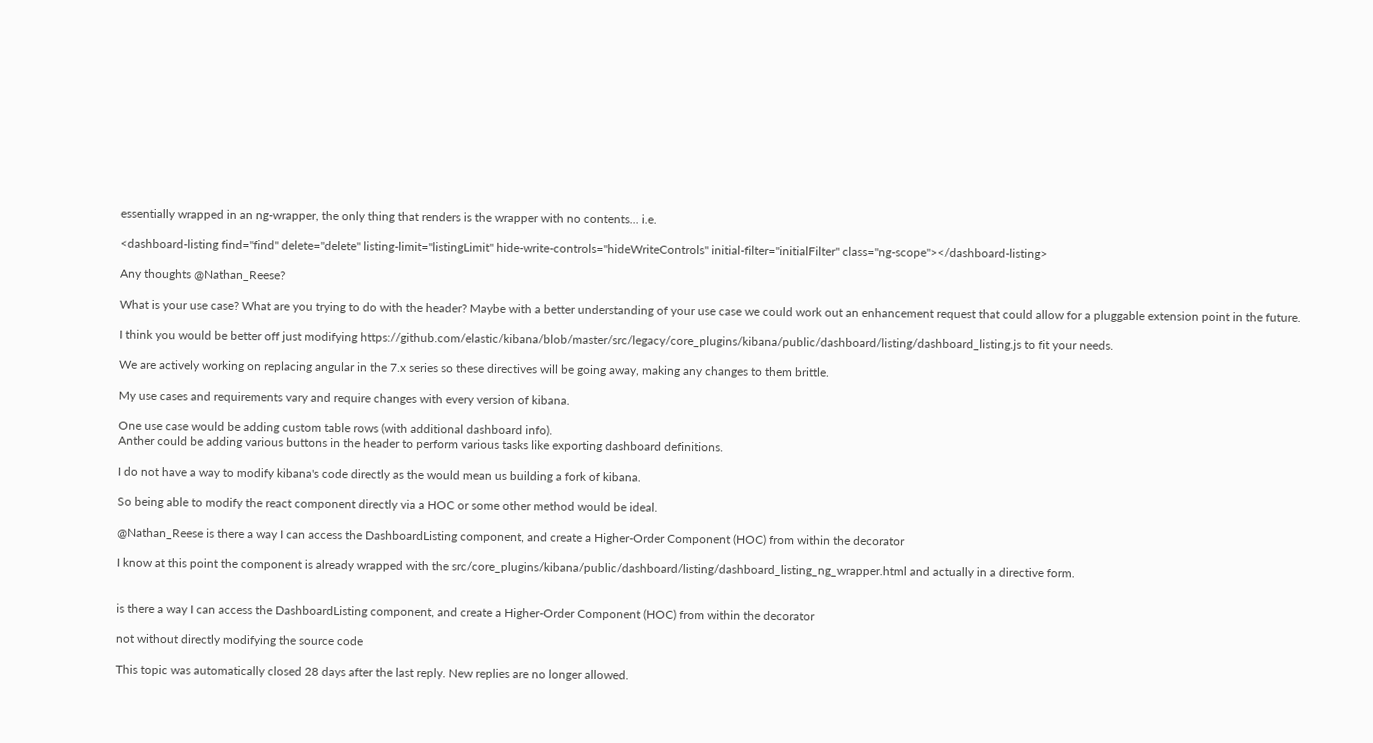essentially wrapped in an ng-wrapper, the only thing that renders is the wrapper with no contents... i.e.

<dashboard-listing find="find" delete="delete" listing-limit="listingLimit" hide-write-controls="hideWriteControls" initial-filter="initialFilter" class="ng-scope"></dashboard-listing>

Any thoughts @Nathan_Reese?

What is your use case? What are you trying to do with the header? Maybe with a better understanding of your use case we could work out an enhancement request that could allow for a pluggable extension point in the future.

I think you would be better off just modifying https://github.com/elastic/kibana/blob/master/src/legacy/core_plugins/kibana/public/dashboard/listing/dashboard_listing.js to fit your needs.

We are actively working on replacing angular in the 7.x series so these directives will be going away, making any changes to them brittle.

My use cases and requirements vary and require changes with every version of kibana.

One use case would be adding custom table rows (with additional dashboard info).
Anther could be adding various buttons in the header to perform various tasks like exporting dashboard definitions.

I do not have a way to modify kibana's code directly as the would mean us building a fork of kibana.

So being able to modify the react component directly via a HOC or some other method would be ideal.

@Nathan_Reese is there a way I can access the DashboardListing component, and create a Higher-Order Component (HOC) from within the decorator

I know at this point the component is already wrapped with the src/core_plugins/kibana/public/dashboard/listing/dashboard_listing_ng_wrapper.html and actually in a directive form.


is there a way I can access the DashboardListing component, and create a Higher-Order Component (HOC) from within the decorator

not without directly modifying the source code

This topic was automatically closed 28 days after the last reply. New replies are no longer allowed.